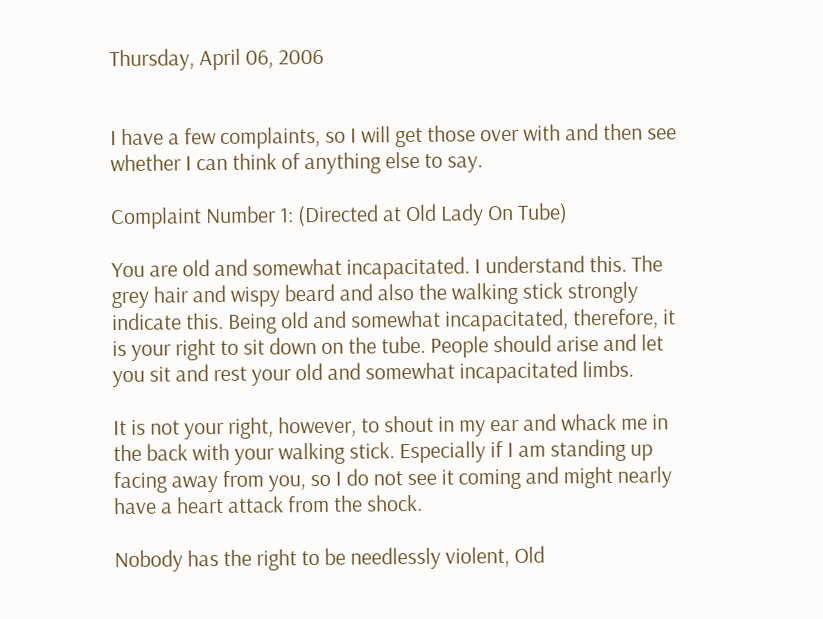Thursday, April 06, 2006


I have a few complaints, so I will get those over with and then see whether I can think of anything else to say.

Complaint Number 1: (Directed at Old Lady On Tube)

You are old and somewhat incapacitated. I understand this. The grey hair and wispy beard and also the walking stick strongly indicate this. Being old and somewhat incapacitated, therefore, it is your right to sit down on the tube. People should arise and let you sit and rest your old and somewhat incapacitated limbs.

It is not your right, however, to shout in my ear and whack me in the back with your walking stick. Especially if I am standing up facing away from you, so I do not see it coming and might nearly have a heart attack from the shock.

Nobody has the right to be needlessly violent, Old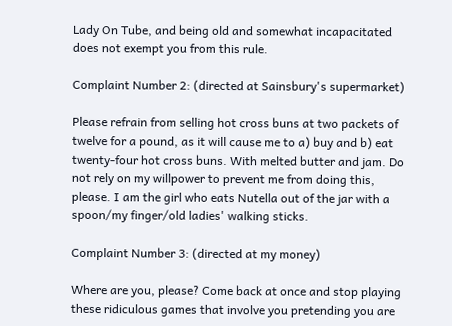Lady On Tube, and being old and somewhat incapacitated does not exempt you from this rule.

Complaint Number 2: (directed at Sainsbury's supermarket)

Please refrain from selling hot cross buns at two packets of twelve for a pound, as it will cause me to a) buy and b) eat twenty-four hot cross buns. With melted butter and jam. Do not rely on my willpower to prevent me from doing this, please. I am the girl who eats Nutella out of the jar with a spoon/my finger/old ladies' walking sticks.

Complaint Number 3: (directed at my money)

Where are you, please? Come back at once and stop playing these ridiculous games that involve you pretending you are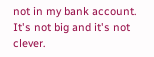not in my bank account. It's not big and it's not clever.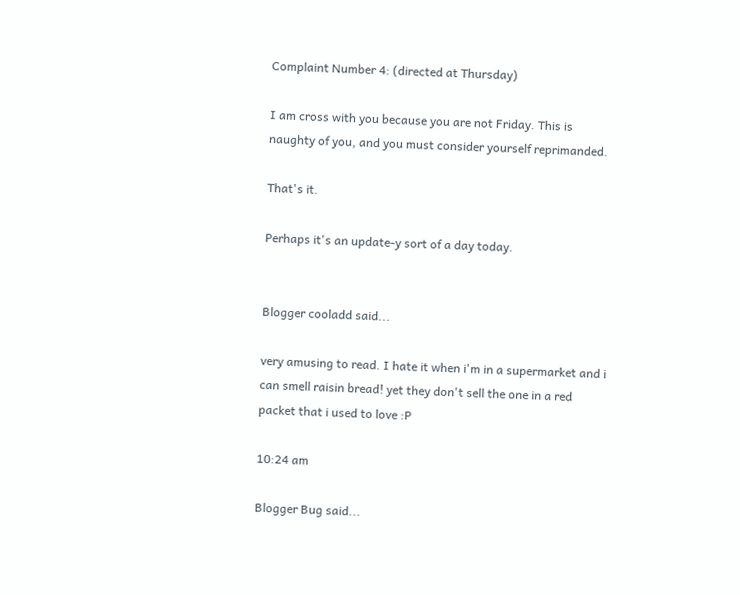Complaint Number 4: (directed at Thursday)

I am cross with you because you are not Friday. This is naughty of you, and you must consider yourself reprimanded.

That's it.

Perhaps it's an update-y sort of a day today.


Blogger cooladd said...

very amusing to read. I hate it when i'm in a supermarket and i can smell raisin bread! yet they don't sell the one in a red packet that i used to love :P

10:24 am

Blogger Bug said...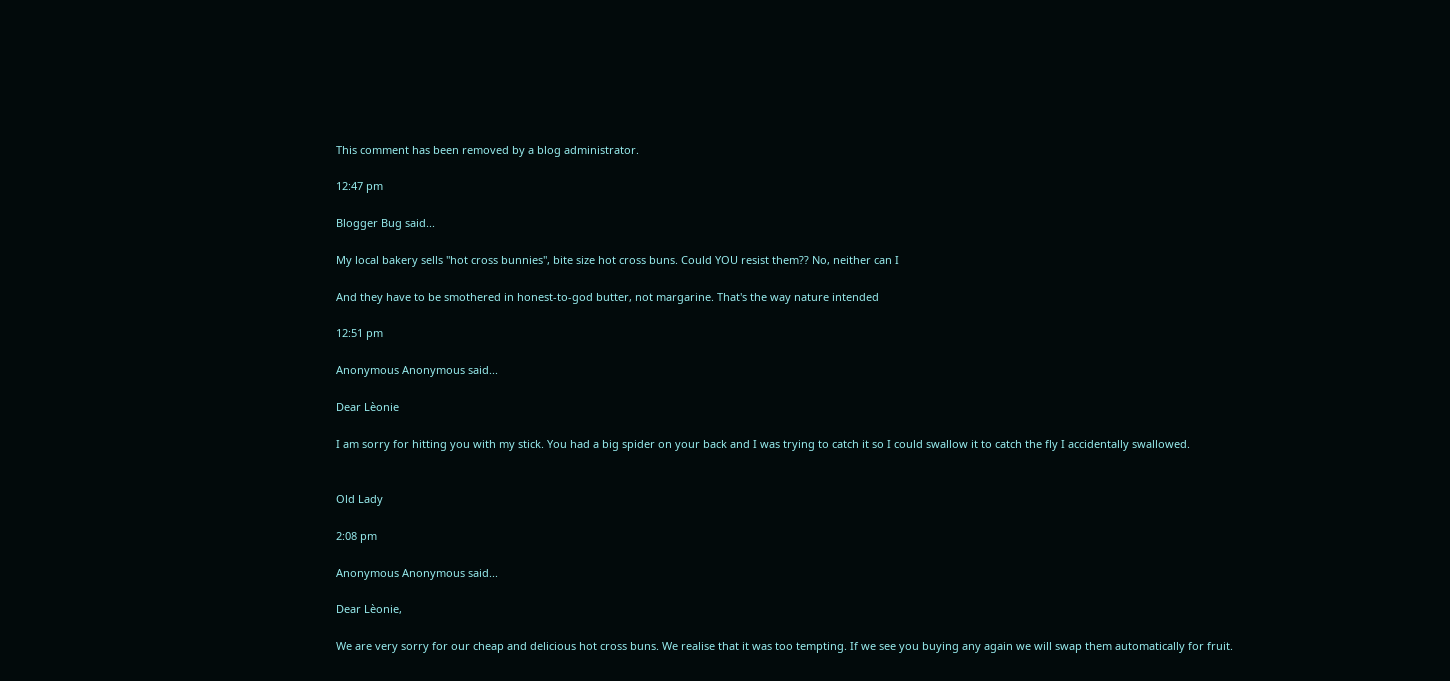This comment has been removed by a blog administrator.

12:47 pm

Blogger Bug said...

My local bakery sells "hot cross bunnies", bite size hot cross buns. Could YOU resist them?? No, neither can I

And they have to be smothered in honest-to-god butter, not margarine. That's the way nature intended

12:51 pm

Anonymous Anonymous said...

Dear Lèonie

I am sorry for hitting you with my stick. You had a big spider on your back and I was trying to catch it so I could swallow it to catch the fly I accidentally swallowed.


Old Lady

2:08 pm

Anonymous Anonymous said...

Dear Lèonie,

We are very sorry for our cheap and delicious hot cross buns. We realise that it was too tempting. If we see you buying any again we will swap them automatically for fruit.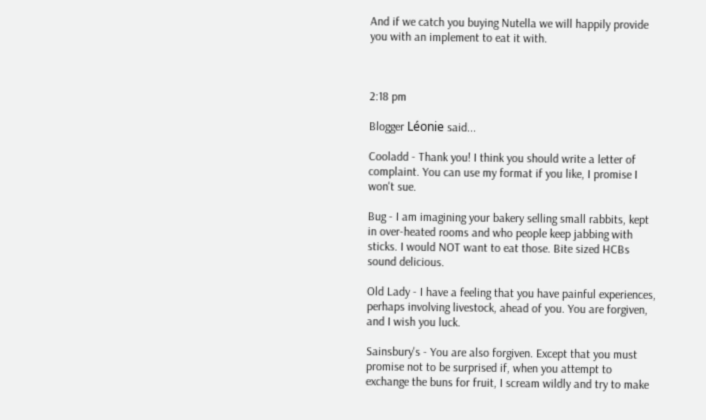And if we catch you buying Nutella we will happily provide you with an implement to eat it with.



2:18 pm

Blogger Léonie said...

Cooladd - Thank you! I think you should write a letter of complaint. You can use my format if you like, I promise I won't sue.

Bug - I am imagining your bakery selling small rabbits, kept in over-heated rooms and who people keep jabbing with sticks. I would NOT want to eat those. Bite sized HCBs sound delicious.

Old Lady - I have a feeling that you have painful experiences, perhaps involving livestock, ahead of you. You are forgiven, and I wish you luck.

Sainsbury's - You are also forgiven. Except that you must promise not to be surprised if, when you attempt to exchange the buns for fruit, I scream wildly and try to make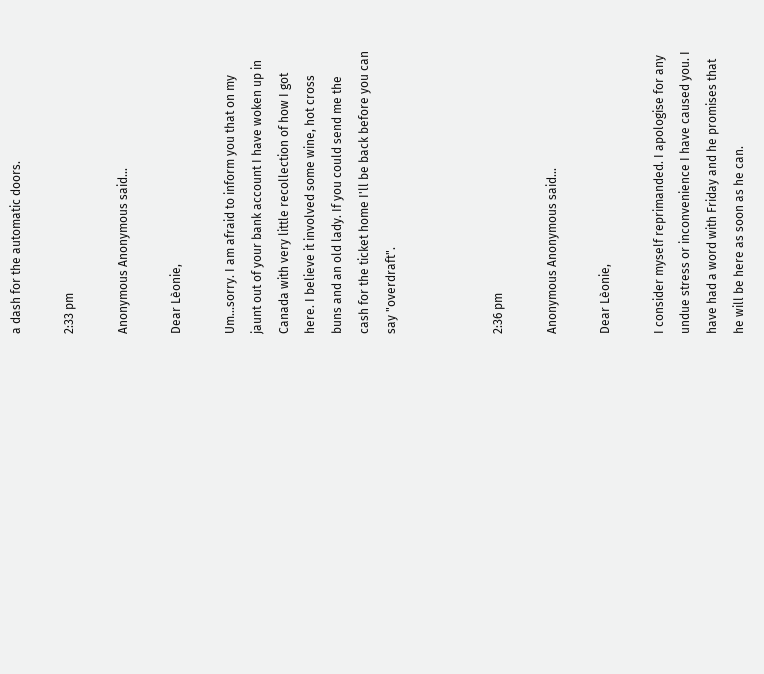a dash for the automatic doors.

2:33 pm

Anonymous Anonymous said...

Dear Lèonie,

Um...sorry. I am afraid to inform you that on my jaunt out of your bank account I have woken up in Canada with very little recollection of how I got here. I believe it involved some wine, hot cross buns and an old lady. If you could send me the cash for the ticket home I'll be back before you can say "overdraft".



2:36 pm

Anonymous Anonymous said...

Dear Lèonie,

I consider myself reprimanded. I apologise for any undue stress or inconvenience I have caused you. I have had a word with Friday and he promises that he will be here as soon as he can.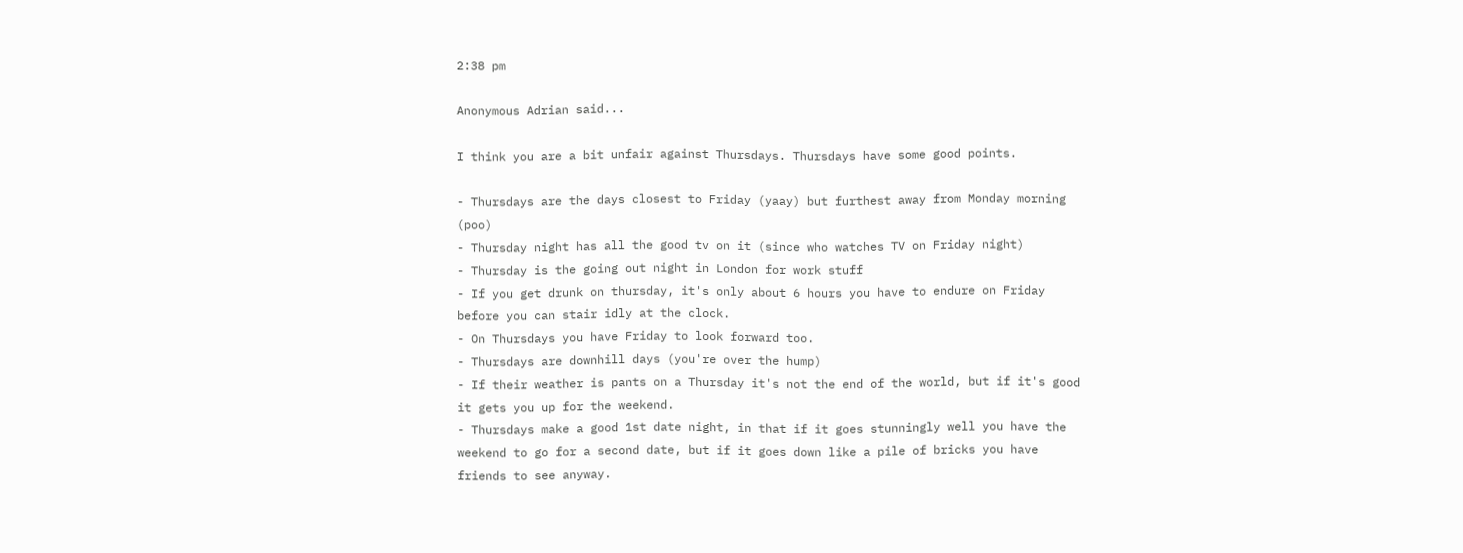2:38 pm

Anonymous Adrian said...

I think you are a bit unfair against Thursdays. Thursdays have some good points.

- Thursdays are the days closest to Friday (yaay) but furthest away from Monday morning (poo)
- Thursday night has all the good tv on it (since who watches TV on Friday night)
- Thursday is the going out night in London for work stuff
- If you get drunk on thursday, it's only about 6 hours you have to endure on Friday before you can stair idly at the clock.
- On Thursdays you have Friday to look forward too.
- Thursdays are downhill days (you're over the hump)
- If their weather is pants on a Thursday it's not the end of the world, but if it's good it gets you up for the weekend.
- Thursdays make a good 1st date night, in that if it goes stunningly well you have the weekend to go for a second date, but if it goes down like a pile of bricks you have friends to see anyway.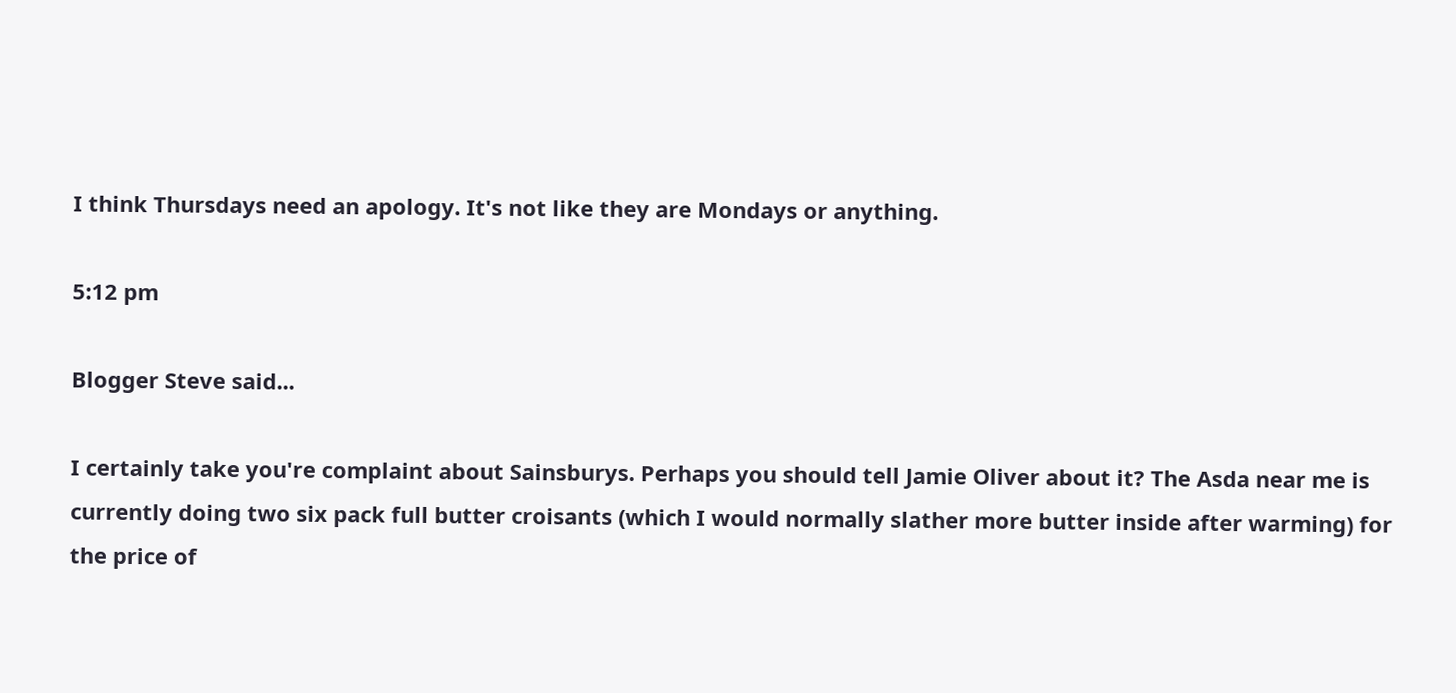I think Thursdays need an apology. It's not like they are Mondays or anything.

5:12 pm

Blogger Steve said...

I certainly take you're complaint about Sainsburys. Perhaps you should tell Jamie Oliver about it? The Asda near me is currently doing two six pack full butter croisants (which I would normally slather more butter inside after warming) for the price of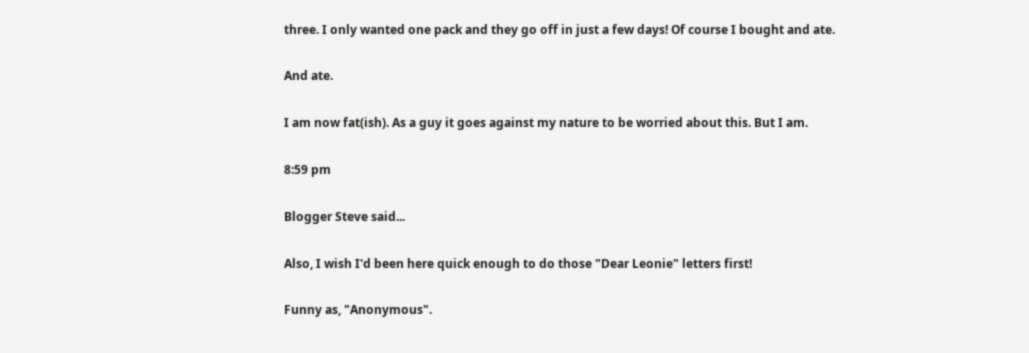three. I only wanted one pack and they go off in just a few days! Of course I bought and ate.

And ate.

I am now fat(ish). As a guy it goes against my nature to be worried about this. But I am.

8:59 pm

Blogger Steve said...

Also, I wish I'd been here quick enough to do those "Dear Leonie" letters first!

Funny as, "Anonymous".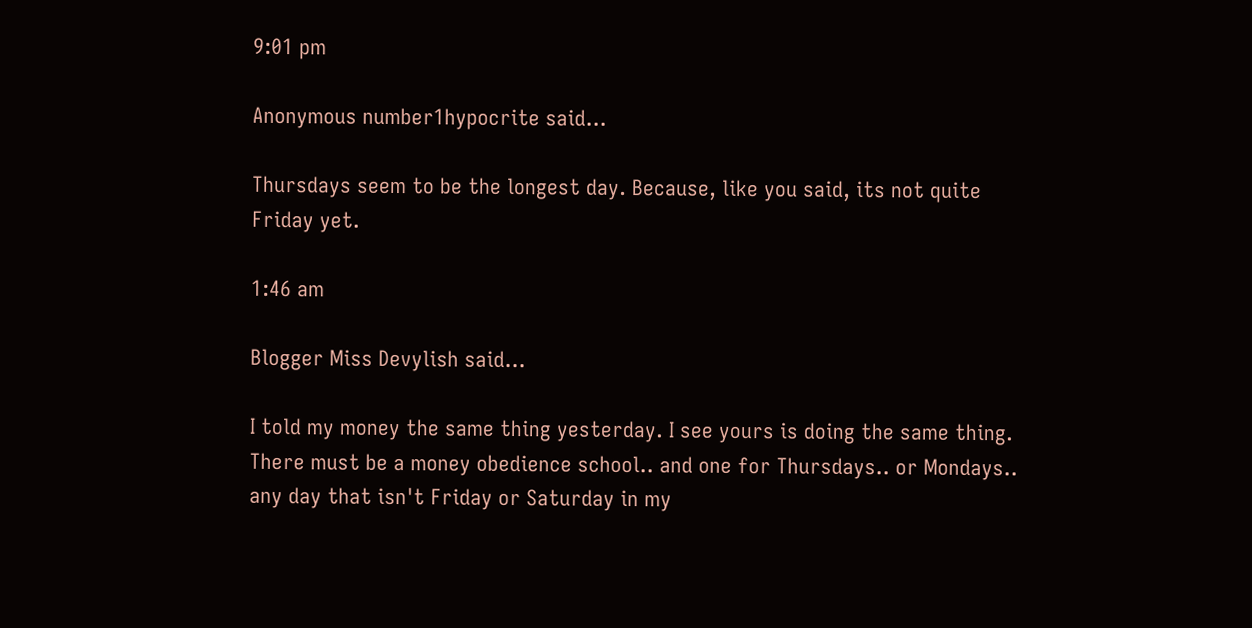9:01 pm

Anonymous number1hypocrite said...

Thursdays seem to be the longest day. Because, like you said, its not quite Friday yet.

1:46 am

Blogger Miss Devylish said...

I told my money the same thing yesterday. I see yours is doing the same thing. There must be a money obedience school.. and one for Thursdays.. or Mondays.. any day that isn't Friday or Saturday in my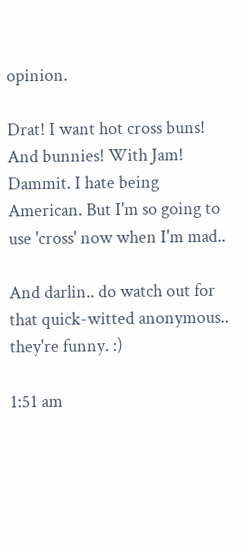opinion.

Drat! I want hot cross buns! And bunnies! With Jam! Dammit. I hate being American. But I'm so going to use 'cross' now when I'm mad..

And darlin.. do watch out for that quick-witted anonymous.. they're funny. :)

1:51 am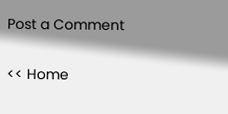Post a Comment

<< Home